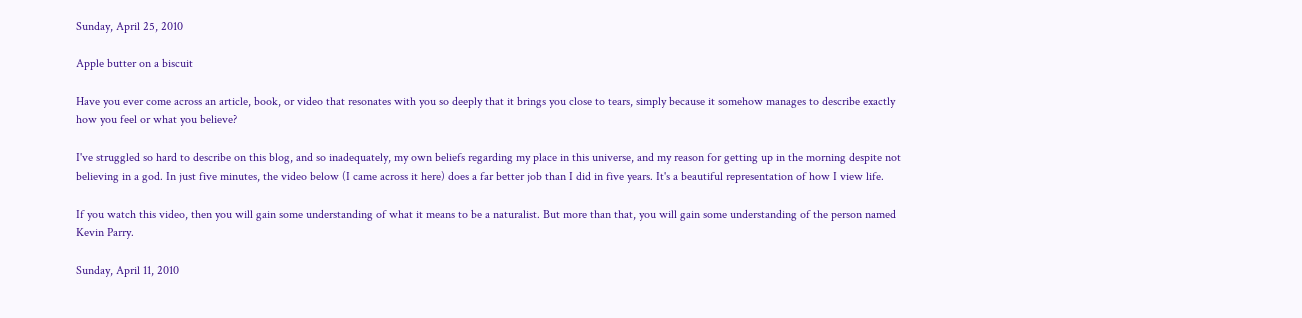Sunday, April 25, 2010

Apple butter on a biscuit

Have you ever come across an article, book, or video that resonates with you so deeply that it brings you close to tears, simply because it somehow manages to describe exactly how you feel or what you believe?

I've struggled so hard to describe on this blog, and so inadequately, my own beliefs regarding my place in this universe, and my reason for getting up in the morning despite not believing in a god. In just five minutes, the video below (I came across it here) does a far better job than I did in five years. It's a beautiful representation of how I view life.

If you watch this video, then you will gain some understanding of what it means to be a naturalist. But more than that, you will gain some understanding of the person named Kevin Parry.

Sunday, April 11, 2010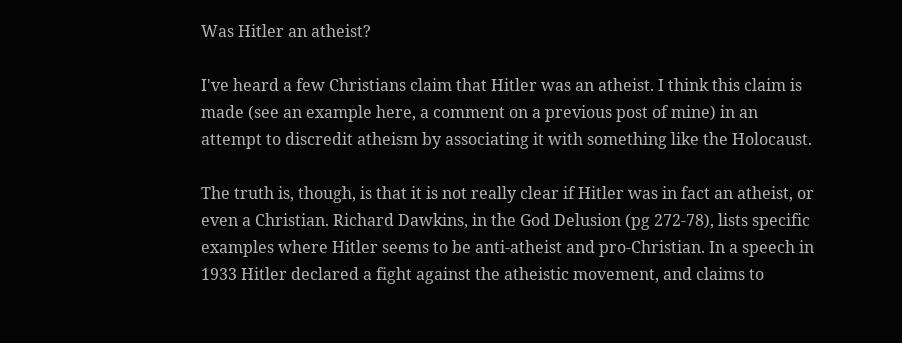Was Hitler an atheist?

I've heard a few Christians claim that Hitler was an atheist. I think this claim is made (see an example here, a comment on a previous post of mine) in an attempt to discredit atheism by associating it with something like the Holocaust.

The truth is, though, is that it is not really clear if Hitler was in fact an atheist, or even a Christian. Richard Dawkins, in the God Delusion (pg 272-78), lists specific examples where Hitler seems to be anti-atheist and pro-Christian. In a speech in 1933 Hitler declared a fight against the atheistic movement, and claims to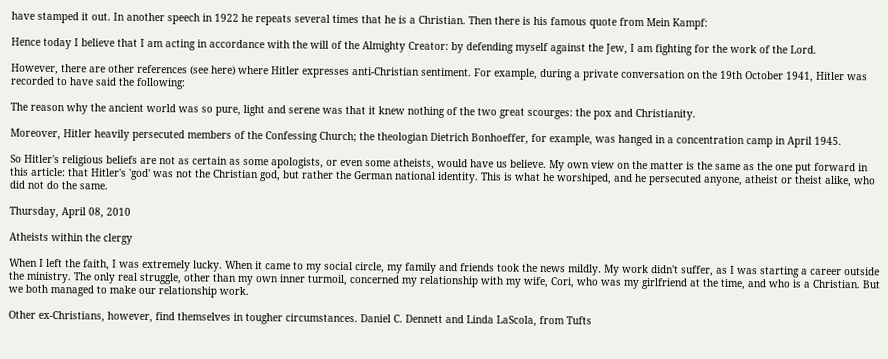have stamped it out. In another speech in 1922 he repeats several times that he is a Christian. Then there is his famous quote from Mein Kampf:

Hence today I believe that I am acting in accordance with the will of the Almighty Creator: by defending myself against the Jew, I am fighting for the work of the Lord.

However, there are other references (see here) where Hitler expresses anti-Christian sentiment. For example, during a private conversation on the 19th October 1941, Hitler was recorded to have said the following:

The reason why the ancient world was so pure, light and serene was that it knew nothing of the two great scourges: the pox and Christianity.

Moreover, Hitler heavily persecuted members of the Confessing Church; the theologian Dietrich Bonhoeffer, for example, was hanged in a concentration camp in April 1945.

So Hitler's religious beliefs are not as certain as some apologists, or even some atheists, would have us believe. My own view on the matter is the same as the one put forward in this article: that Hitler's 'god' was not the Christian god, but rather the German national identity. This is what he worshiped, and he persecuted anyone, atheist or theist alike, who did not do the same.

Thursday, April 08, 2010

Atheists within the clergy

When I left the faith, I was extremely lucky. When it came to my social circle, my family and friends took the news mildly. My work didn't suffer, as I was starting a career outside the ministry. The only real struggle, other than my own inner turmoil, concerned my relationship with my wife, Cori, who was my girlfriend at the time, and who is a Christian. But we both managed to make our relationship work.

Other ex-Christians, however, find themselves in tougher circumstances. Daniel C. Dennett and Linda LaScola, from Tufts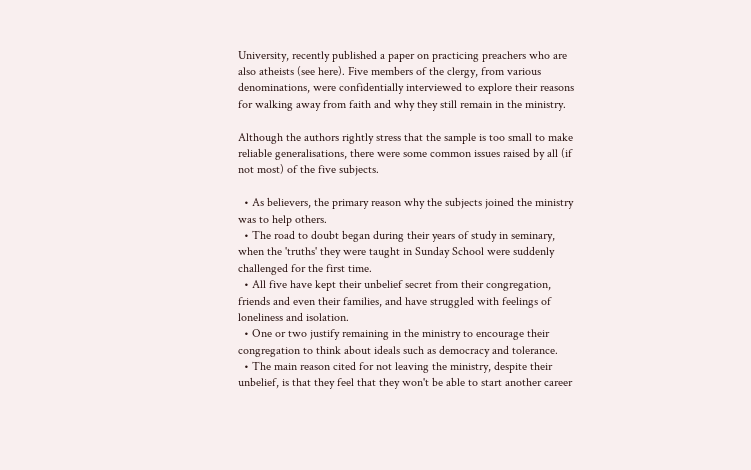University, recently published a paper on practicing preachers who are also atheists (see here). Five members of the clergy, from various denominations, were confidentially interviewed to explore their reasons for walking away from faith and why they still remain in the ministry.

Although the authors rightly stress that the sample is too small to make reliable generalisations, there were some common issues raised by all (if not most) of the five subjects.

  • As believers, the primary reason why the subjects joined the ministry was to help others.
  • The road to doubt began during their years of study in seminary, when the 'truths' they were taught in Sunday School were suddenly challenged for the first time.
  • All five have kept their unbelief secret from their congregation, friends and even their families, and have struggled with feelings of loneliness and isolation.
  • One or two justify remaining in the ministry to encourage their congregation to think about ideals such as democracy and tolerance.
  • The main reason cited for not leaving the ministry, despite their unbelief, is that they feel that they won't be able to start another career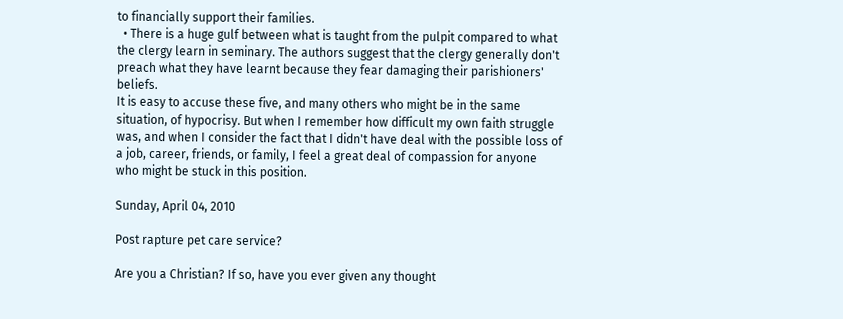to financially support their families.
  • There is a huge gulf between what is taught from the pulpit compared to what the clergy learn in seminary. The authors suggest that the clergy generally don't preach what they have learnt because they fear damaging their parishioners' beliefs.
It is easy to accuse these five, and many others who might be in the same situation, of hypocrisy. But when I remember how difficult my own faith struggle was, and when I consider the fact that I didn't have deal with the possible loss of a job, career, friends, or family, I feel a great deal of compassion for anyone who might be stuck in this position.

Sunday, April 04, 2010

Post rapture pet care service?

Are you a Christian? If so, have you ever given any thought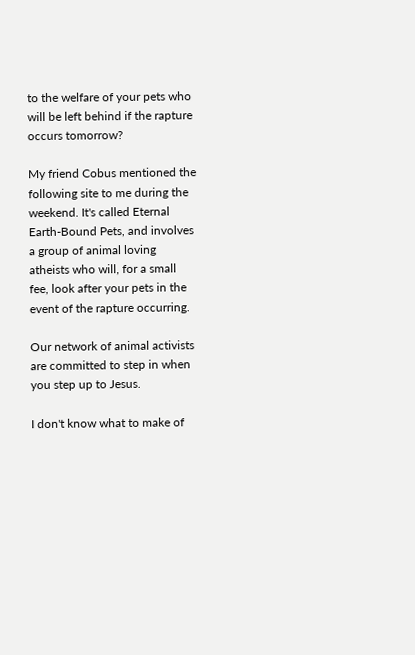to the welfare of your pets who will be left behind if the rapture occurs tomorrow?

My friend Cobus mentioned the following site to me during the weekend. It's called Eternal Earth-Bound Pets, and involves a group of animal loving atheists who will, for a small fee, look after your pets in the event of the rapture occurring.

Our network of animal activists are committed to step in when you step up to Jesus.

I don't know what to make of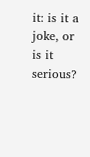it: is it a joke, or is it serious?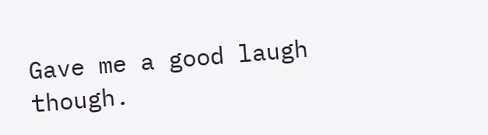Gave me a good laugh though.